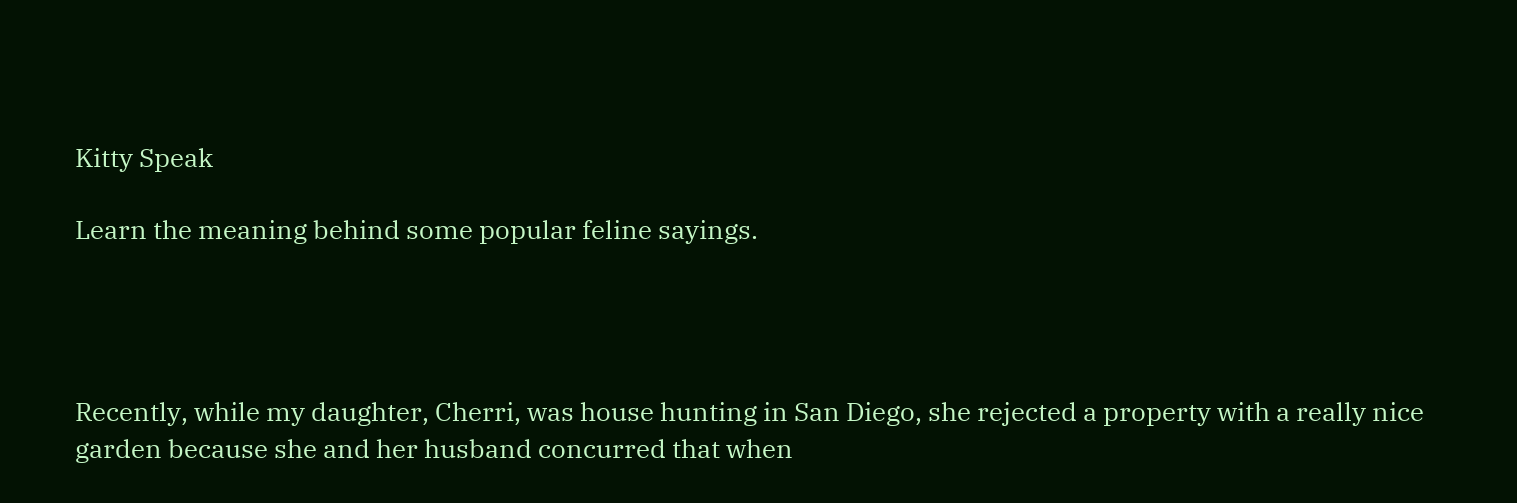Kitty Speak

Learn the meaning behind some popular feline sayings.




Recently, while my daughter, Cherri, was house hunting in San Diego, she rejected a property with a really nice garden because she and her husband concurred that when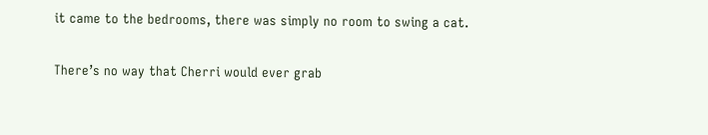it came to the bedrooms, there was simply no room to swing a cat.

There’s no way that Cherri would ever grab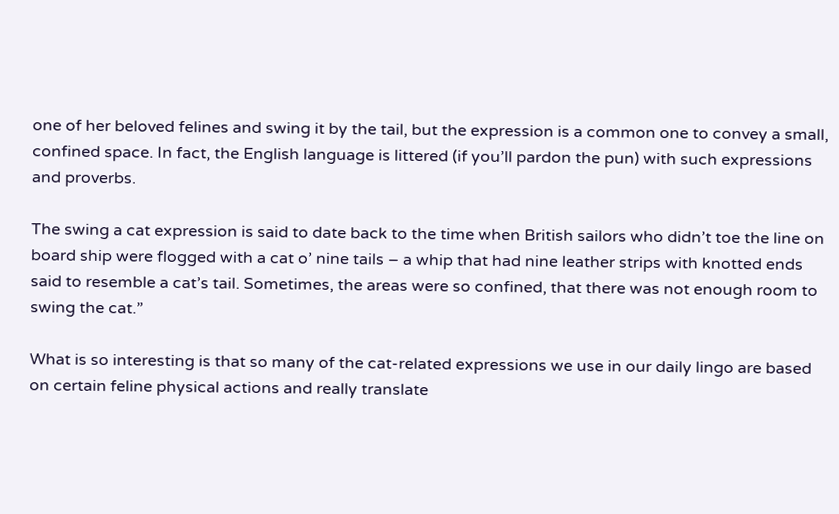one of her beloved felines and swing it by the tail, but the expression is a common one to convey a small, confined space. In fact, the English language is littered (if you’ll pardon the pun) with such expressions and proverbs.

The swing a cat expression is said to date back to the time when British sailors who didn’t toe the line on board ship were flogged with a cat o’ nine tails – a whip that had nine leather strips with knotted ends said to resemble a cat’s tail. Sometimes, the areas were so confined, that there was not enough room to swing the cat.”

What is so interesting is that so many of the cat-related expressions we use in our daily lingo are based on certain feline physical actions and really translate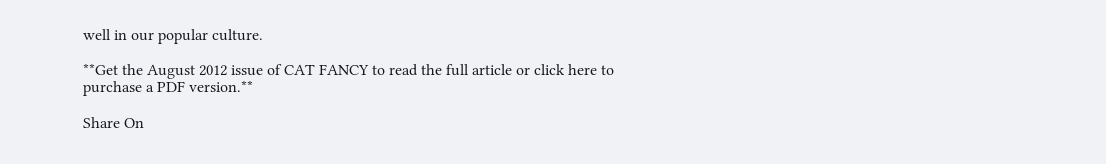well in our popular culture.

**Get the August 2012 issue of CAT FANCY to read the full article or click here to purchase a PDF version.**

Share On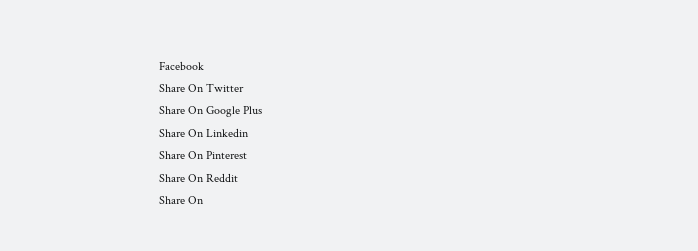Facebook
Share On Twitter
Share On Google Plus
Share On Linkedin
Share On Pinterest
Share On Reddit
Share On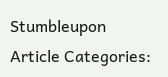Stumbleupon
Article Categories: